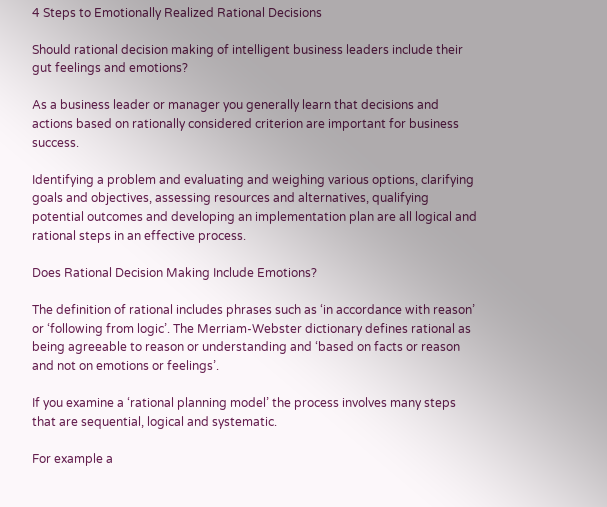4 Steps to Emotionally Realized Rational Decisions

Should rational decision making of intelligent business leaders include their gut feelings and emotions?

As a business leader or manager you generally learn that decisions and actions based on rationally considered criterion are important for business success.

Identifying a problem and evaluating and weighing various options, clarifying goals and objectives, assessing resources and alternatives, qualifying potential outcomes and developing an implementation plan are all logical and rational steps in an effective process.

Does Rational Decision Making Include Emotions?

The definition of rational includes phrases such as ‘in accordance with reason’ or ‘following from logic’. The Merriam-Webster dictionary defines rational as being agreeable to reason or understanding and ‘based on facts or reason and not on emotions or feelings’.

If you examine a ‘rational planning model’ the process involves many steps that are sequential, logical and systematic.

For example a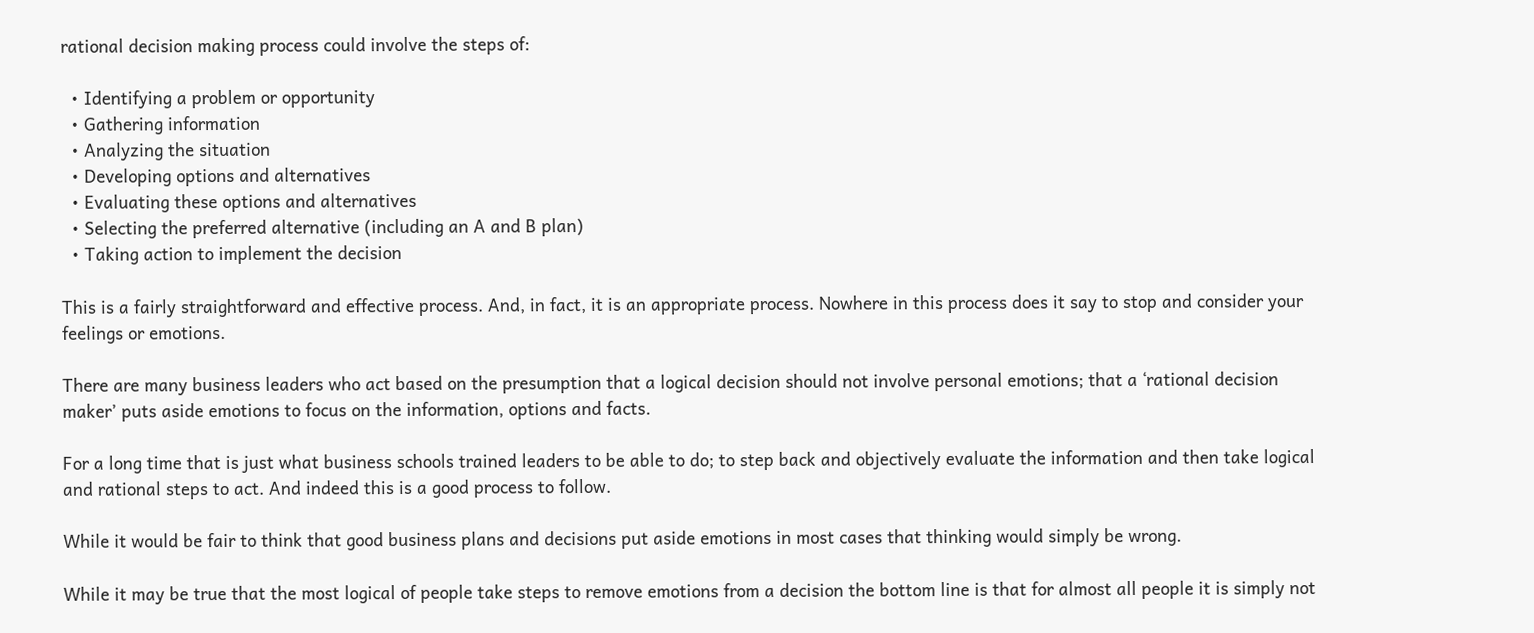rational decision making process could involve the steps of:

  • Identifying a problem or opportunity
  • Gathering information
  • Analyzing the situation
  • Developing options and alternatives
  • Evaluating these options and alternatives
  • Selecting the preferred alternative (including an A and B plan)
  • Taking action to implement the decision

This is a fairly straightforward and effective process. And, in fact, it is an appropriate process. Nowhere in this process does it say to stop and consider your feelings or emotions.

There are many business leaders who act based on the presumption that a logical decision should not involve personal emotions; that a ‘rational decision maker’ puts aside emotions to focus on the information, options and facts.

For a long time that is just what business schools trained leaders to be able to do; to step back and objectively evaluate the information and then take logical and rational steps to act. And indeed this is a good process to follow.

While it would be fair to think that good business plans and decisions put aside emotions in most cases that thinking would simply be wrong.

While it may be true that the most logical of people take steps to remove emotions from a decision the bottom line is that for almost all people it is simply not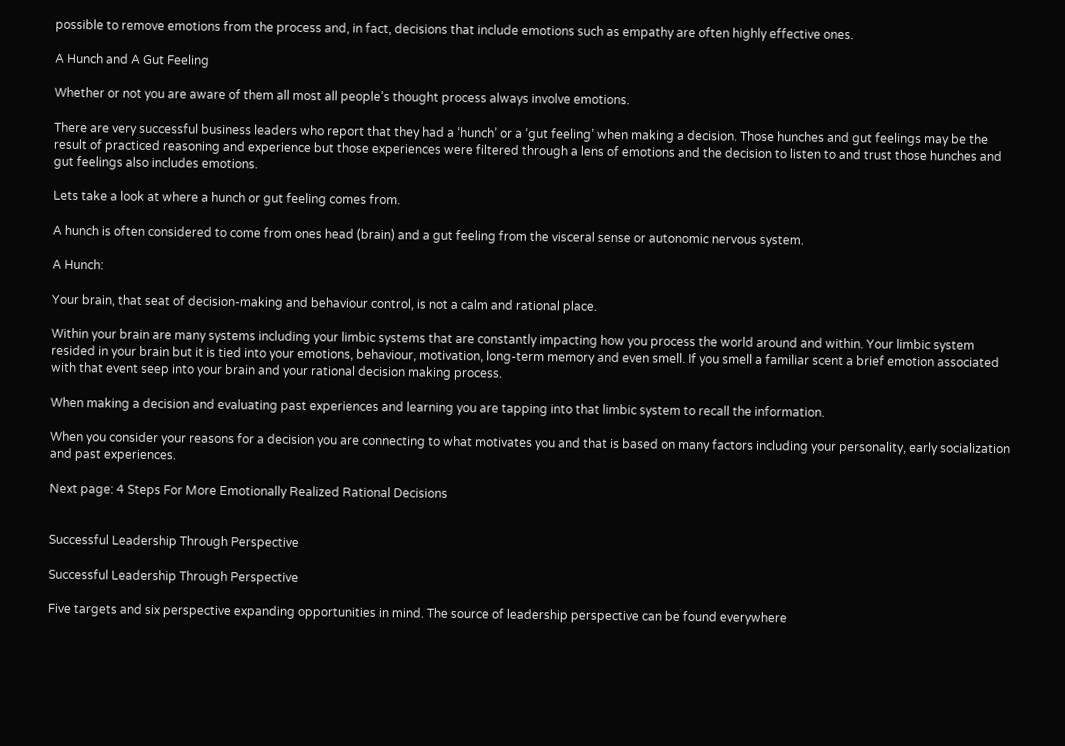possible to remove emotions from the process and, in fact, decisions that include emotions such as empathy are often highly effective ones.

A Hunch and A Gut Feeling

Whether or not you are aware of them all most all people’s thought process always involve emotions.

There are very successful business leaders who report that they had a ‘hunch’ or a ‘gut feeling’ when making a decision. Those hunches and gut feelings may be the result of practiced reasoning and experience but those experiences were filtered through a lens of emotions and the decision to listen to and trust those hunches and gut feelings also includes emotions.

Lets take a look at where a hunch or gut feeling comes from.

A hunch is often considered to come from ones head (brain) and a gut feeling from the visceral sense or autonomic nervous system.

A Hunch:

Your brain, that seat of decision-making and behaviour control, is not a calm and rational place.

Within your brain are many systems including your limbic systems that are constantly impacting how you process the world around and within. Your limbic system resided in your brain but it is tied into your emotions, behaviour, motivation, long-term memory and even smell. If you smell a familiar scent a brief emotion associated with that event seep into your brain and your rational decision making process.

When making a decision and evaluating past experiences and learning you are tapping into that limbic system to recall the information.

When you consider your reasons for a decision you are connecting to what motivates you and that is based on many factors including your personality, early socialization and past experiences.

Next page: 4 Steps For More Emotionally Realized Rational Decisions


Successful Leadership Through Perspective

Successful Leadership Through Perspective

Five targets and six perspective expanding opportunities in mind. The source of leadership perspective can be found everywhere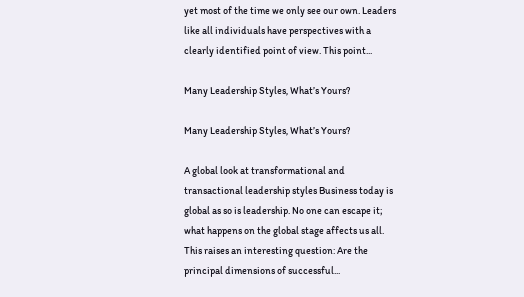yet most of the time we only see our own. Leaders like all individuals have perspectives with a clearly identified point of view. This point...

Many Leadership Styles, What’s Yours?

Many Leadership Styles, What’s Yours?

A global look at transformational and transactional leadership styles Business today is global as so is leadership. No one can escape it; what happens on the global stage affects us all. This raises an interesting question: Are the principal dimensions of successful...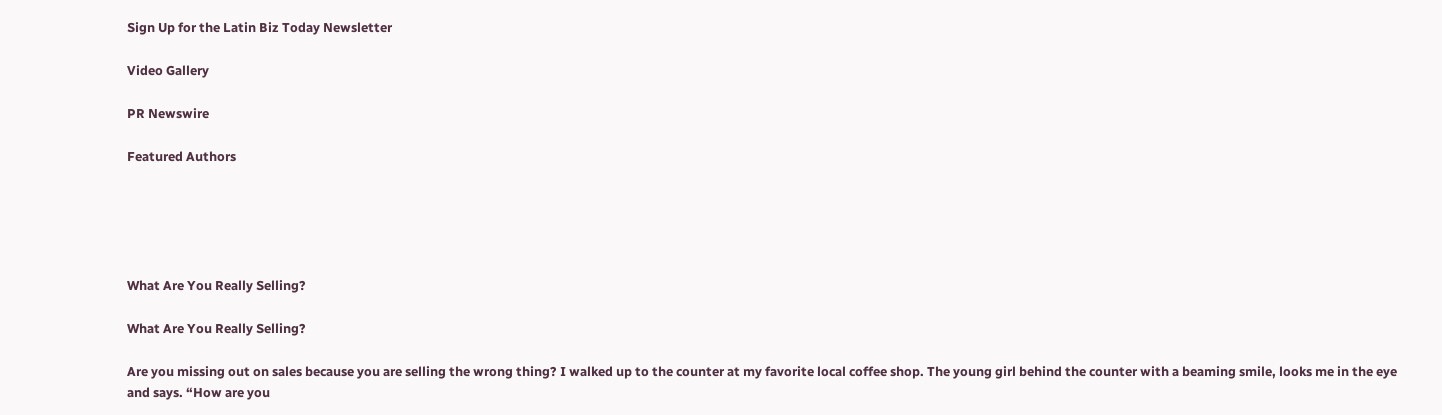Sign Up for the Latin Biz Today Newsletter

Video Gallery

PR Newswire

Featured Authors





What Are You Really Selling?

What Are You Really Selling?

Are you missing out on sales because you are selling the wrong thing? I walked up to the counter at my favorite local coffee shop. The young girl behind the counter with a beaming smile, looks me in the eye and says. “How are you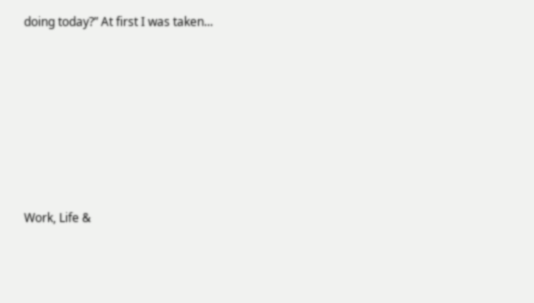doing today?” At first I was taken...







Work, Life &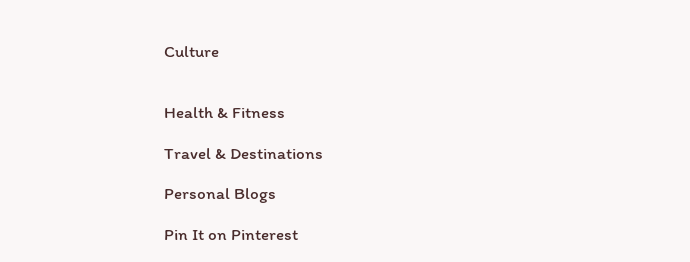Culture


Health & Fitness

Travel & Destinations

Personal Blogs

Pin It on Pinterest